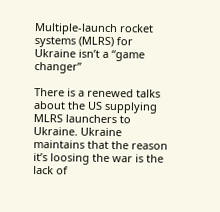Multiple-launch rocket systems (MLRS) for Ukraine isn’t a “game changer”

There is a renewed talks about the US supplying MLRS launchers to Ukraine. Ukraine maintains that the reason it’s loosing the war is the lack of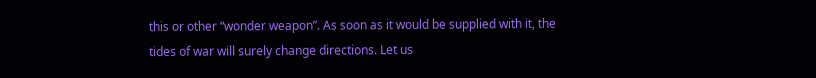this or other “wonder weapon”. As soon as it would be supplied with it, the tides of war will surely change directions. Let us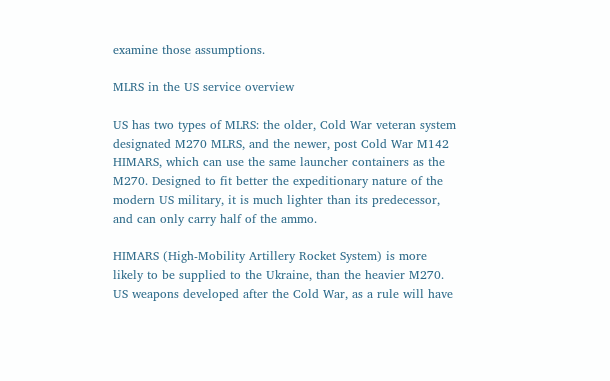examine those assumptions.

MLRS in the US service overview

US has two types of MLRS: the older, Cold War veteran system designated M270 MLRS, and the newer, post Cold War M142 HIMARS, which can use the same launcher containers as the M270. Designed to fit better the expeditionary nature of the modern US military, it is much lighter than its predecessor, and can only carry half of the ammo.

HIMARS (High-Mobility Artillery Rocket System) is more likely to be supplied to the Ukraine, than the heavier M270. US weapons developed after the Cold War, as a rule will have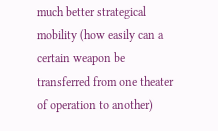much better strategical mobility (how easily can a certain weapon be transferred from one theater of operation to another)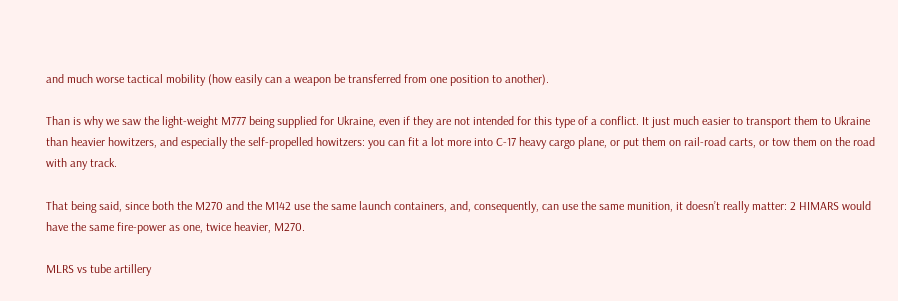and much worse tactical mobility (how easily can a weapon be transferred from one position to another).

Than is why we saw the light-weight M777 being supplied for Ukraine, even if they are not intended for this type of a conflict. It just much easier to transport them to Ukraine than heavier howitzers, and especially the self-propelled howitzers: you can fit a lot more into C-17 heavy cargo plane, or put them on rail-road carts, or tow them on the road with any track.

That being said, since both the M270 and the M142 use the same launch containers, and, consequently, can use the same munition, it doesn’t really matter: 2 HIMARS would have the same fire-power as one, twice heavier, M270.

MLRS vs tube artillery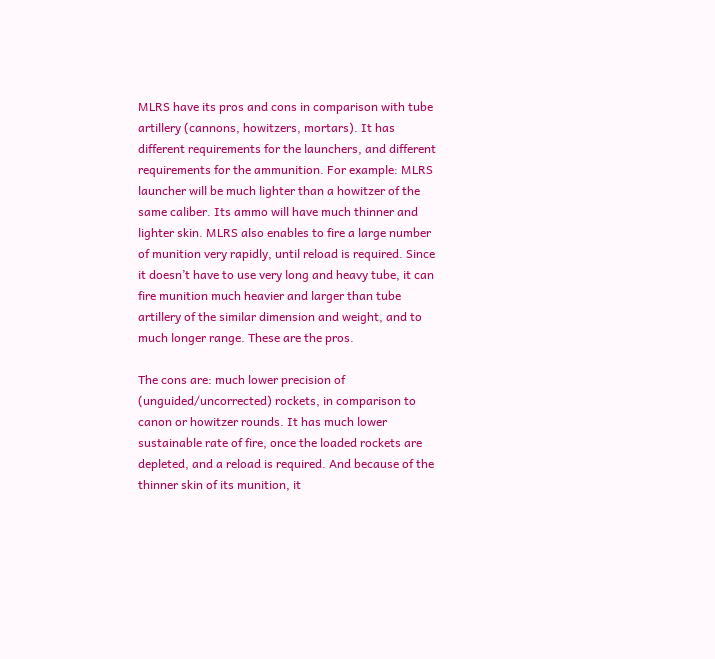MLRS have its pros and cons in comparison with tube artillery (cannons, howitzers, mortars). It has different requirements for the launchers, and different requirements for the ammunition. For example: MLRS launcher will be much lighter than a howitzer of the same caliber. Its ammo will have much thinner and lighter skin. MLRS also enables to fire a large number of munition very rapidly, until reload is required. Since it doesn’t have to use very long and heavy tube, it can fire munition much heavier and larger than tube artillery of the similar dimension and weight, and to much longer range. These are the pros.

The cons are: much lower precision of (unguided/uncorrected) rockets, in comparison to canon or howitzer rounds. It has much lower sustainable rate of fire, once the loaded rockets are depleted, and a reload is required. And because of the thinner skin of its munition, it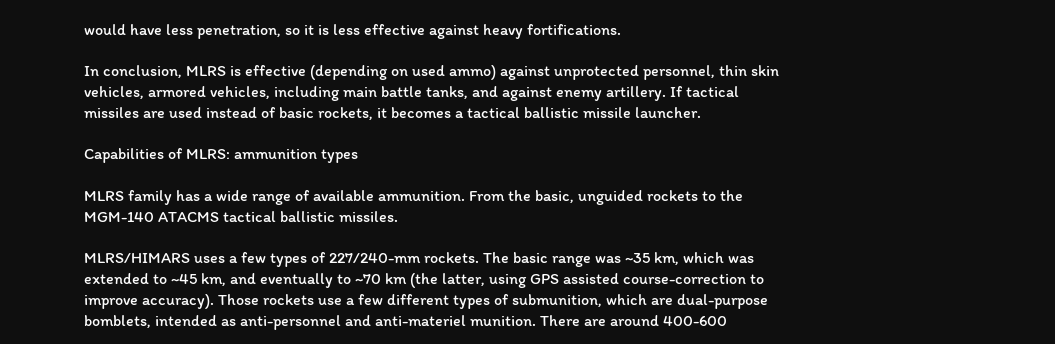would have less penetration, so it is less effective against heavy fortifications.

In conclusion, MLRS is effective (depending on used ammo) against unprotected personnel, thin skin vehicles, armored vehicles, including main battle tanks, and against enemy artillery. If tactical missiles are used instead of basic rockets, it becomes a tactical ballistic missile launcher.

Capabilities of MLRS: ammunition types

MLRS family has a wide range of available ammunition. From the basic, unguided rockets to the MGM-140 ATACMS tactical ballistic missiles.

MLRS/HIMARS uses a few types of 227/240-mm rockets. The basic range was ~35 km, which was extended to ~45 km, and eventually to ~70 km (the latter, using GPS assisted course-correction to improve accuracy). Those rockets use a few different types of submunition, which are dual-purpose bomblets, intended as anti-personnel and anti-materiel munition. There are around 400-600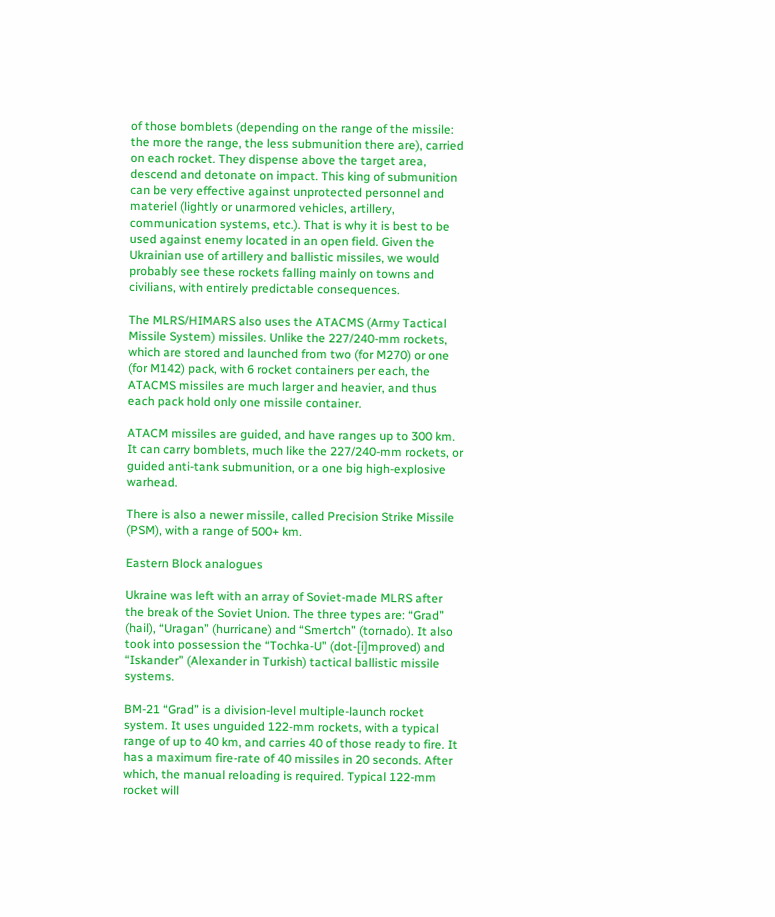of those bomblets (depending on the range of the missile: the more the range, the less submunition there are), carried on each rocket. They dispense above the target area, descend and detonate on impact. This king of submunition can be very effective against unprotected personnel and materiel (lightly or unarmored vehicles, artillery, communication systems, etc.). That is why it is best to be used against enemy located in an open field. Given the Ukrainian use of artillery and ballistic missiles, we would probably see these rockets falling mainly on towns and civilians, with entirely predictable consequences.

The MLRS/HIMARS also uses the ATACMS (Army Tactical Missile System) missiles. Unlike the 227/240-mm rockets, which are stored and launched from two (for M270) or one (for M142) pack, with 6 rocket containers per each, the ATACMS missiles are much larger and heavier, and thus each pack hold only one missile container.

ATACM missiles are guided, and have ranges up to 300 km. It can carry bomblets, much like the 227/240-mm rockets, or guided anti-tank submunition, or a one big high-explosive warhead.

There is also a newer missile, called Precision Strike Missile (PSM), with a range of 500+ km.

Eastern Block analogues

Ukraine was left with an array of Soviet-made MLRS after the break of the Soviet Union. The three types are: “Grad” (hail), “Uragan” (hurricane) and “Smertch” (tornado). It also took into possession the “Tochka-U” (dot-[i]mproved) and “Iskander” (Alexander in Turkish) tactical ballistic missile systems.

BM-21 “Grad” is a division-level multiple-launch rocket system. It uses unguided 122-mm rockets, with a typical range of up to 40 km, and carries 40 of those ready to fire. It has a maximum fire-rate of 40 missiles in 20 seconds. After which, the manual reloading is required. Typical 122-mm rocket will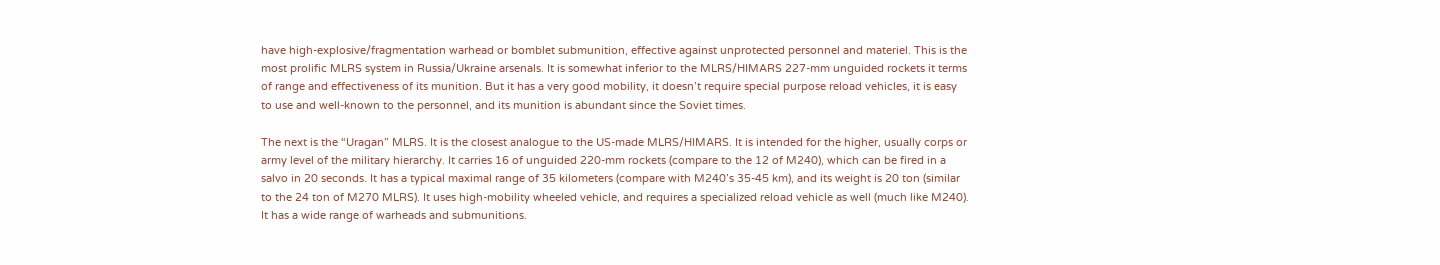have high-explosive/fragmentation warhead or bomblet submunition, effective against unprotected personnel and materiel. This is the most prolific MLRS system in Russia/Ukraine arsenals. It is somewhat inferior to the MLRS/HIMARS 227-mm unguided rockets it terms of range and effectiveness of its munition. But it has a very good mobility, it doesn’t require special purpose reload vehicles, it is easy to use and well-known to the personnel, and its munition is abundant since the Soviet times.

The next is the “Uragan” MLRS. It is the closest analogue to the US-made MLRS/HIMARS. It is intended for the higher, usually corps or army level of the military hierarchy. It carries 16 of unguided 220-mm rockets (compare to the 12 of M240), which can be fired in a salvo in 20 seconds. It has a typical maximal range of 35 kilometers (compare with M240’s 35-45 km), and its weight is 20 ton (similar to the 24 ton of M270 MLRS). It uses high-mobility wheeled vehicle, and requires a specialized reload vehicle as well (much like M240). It has a wide range of warheads and submunitions.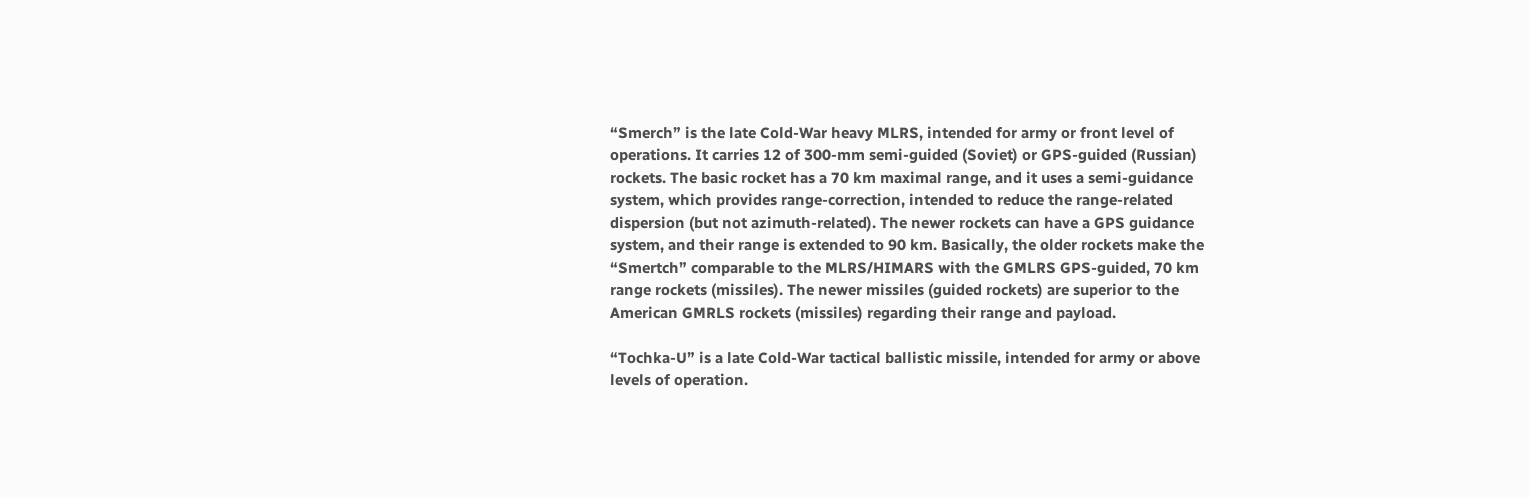“Smerch” is the late Cold-War heavy MLRS, intended for army or front level of operations. It carries 12 of 300-mm semi-guided (Soviet) or GPS-guided (Russian) rockets. The basic rocket has a 70 km maximal range, and it uses a semi-guidance system, which provides range-correction, intended to reduce the range-related dispersion (but not azimuth-related). The newer rockets can have a GPS guidance system, and their range is extended to 90 km. Basically, the older rockets make the “Smertch” comparable to the MLRS/HIMARS with the GMLRS GPS-guided, 70 km range rockets (missiles). The newer missiles (guided rockets) are superior to the American GMRLS rockets (missiles) regarding their range and payload.

“Tochka-U” is a late Cold-War tactical ballistic missile, intended for army or above levels of operation.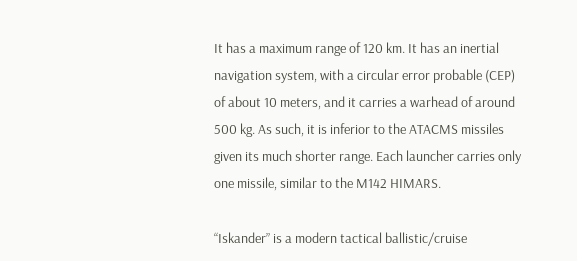It has a maximum range of 120 km. It has an inertial navigation system, with a circular error probable (CEP) of about 10 meters, and it carries a warhead of around 500 kg. As such, it is inferior to the ATACMS missiles given its much shorter range. Each launcher carries only one missile, similar to the M142 HIMARS.

“Iskander” is a modern tactical ballistic/cruise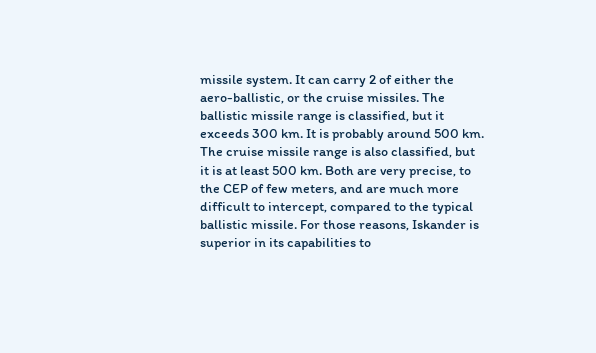missile system. It can carry 2 of either the aero-ballistic, or the cruise missiles. The ballistic missile range is classified, but it exceeds 300 km. It is probably around 500 km. The cruise missile range is also classified, but it is at least 500 km. Both are very precise, to the CEP of few meters, and are much more difficult to intercept, compared to the typical ballistic missile. For those reasons, Iskander is superior in its capabilities to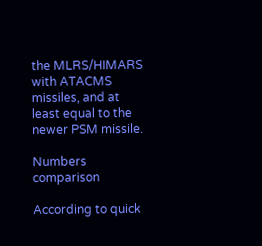the MLRS/HIMARS with ATACMS missiles, and at least equal to the newer PSM missile.

Numbers comparison

According to quick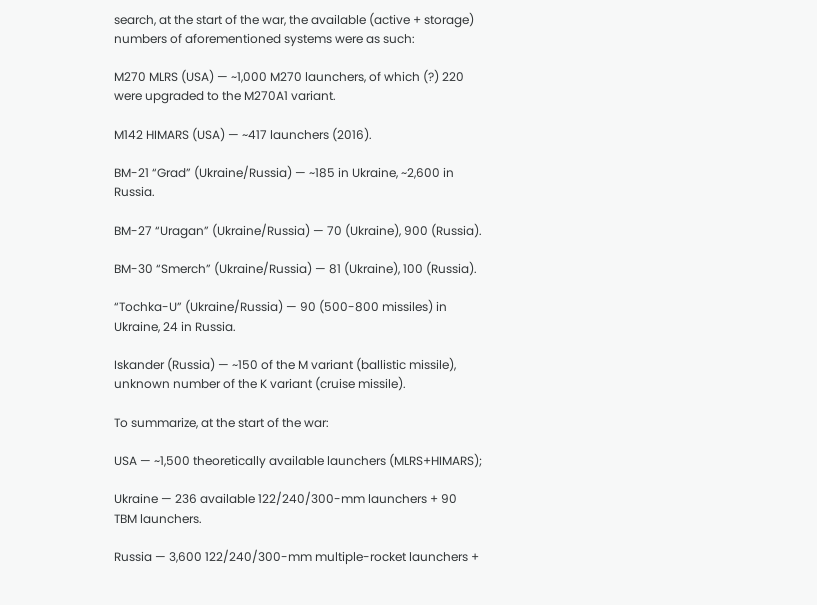search, at the start of the war, the available (active + storage) numbers of aforementioned systems were as such:

M270 MLRS (USA) — ~1,000 M270 launchers, of which (?) 220 were upgraded to the M270A1 variant.

M142 HIMARS (USA) — ~417 launchers (2016).

BM-21 “Grad” (Ukraine/Russia) — ~185 in Ukraine, ~2,600 in Russia.

BM-27 “Uragan” (Ukraine/Russia) — 70 (Ukraine), 900 (Russia).

BM-30 “Smerch” (Ukraine/Russia) — 81 (Ukraine), 100 (Russia).

“Tochka-U” (Ukraine/Russia) — 90 (500-800 missiles) in Ukraine, 24 in Russia.

Iskander (Russia) — ~150 of the M variant (ballistic missile), unknown number of the K variant (cruise missile).

To summarize, at the start of the war:

USA — ~1,500 theoretically available launchers (MLRS+HIMARS);

Ukraine — 236 available 122/240/300-mm launchers + 90 TBM launchers.

Russia — 3,600 122/240/300-mm multiple-rocket launchers +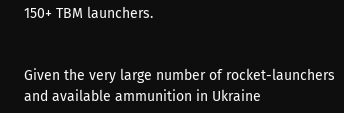150+ TBM launchers.


Given the very large number of rocket-launchers and available ammunition in Ukraine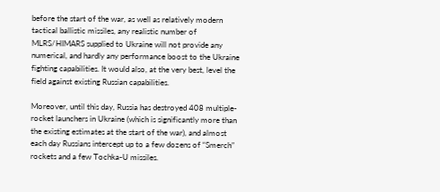before the start of the war, as well as relatively modern tactical ballistic missiles, any realistic number of MLRS/HIMARS supplied to Ukraine will not provide any numerical, and hardly any performance boost to the Ukraine fighting capabilities. It would also, at the very best, level the field against existing Russian capabilities.

Moreover, until this day, Russia has destroyed 408 multiple-rocket launchers in Ukraine (which is significantly more than the existing estimates at the start of the war), and almost each day Russians intercept up to a few dozens of “Smerch” rockets and a few Tochka-U missiles.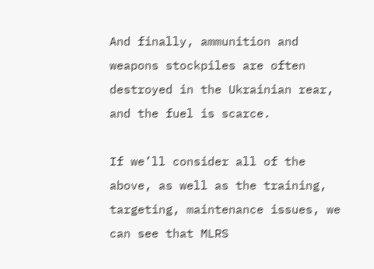And finally, ammunition and weapons stockpiles are often destroyed in the Ukrainian rear, and the fuel is scarce.

If we’ll consider all of the above, as well as the training, targeting, maintenance issues, we can see that MLRS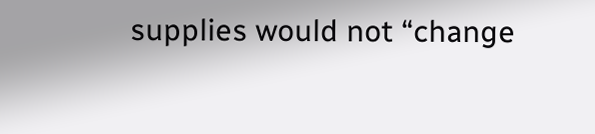supplies would not “change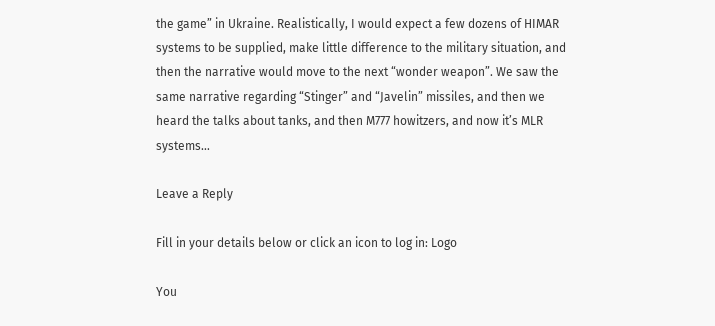the game” in Ukraine. Realistically, I would expect a few dozens of HIMAR systems to be supplied, make little difference to the military situation, and then the narrative would move to the next “wonder weapon”. We saw the same narrative regarding “Stinger” and “Javelin” missiles, and then we heard the talks about tanks, and then M777 howitzers, and now it’s MLR systems…

Leave a Reply

Fill in your details below or click an icon to log in: Logo

You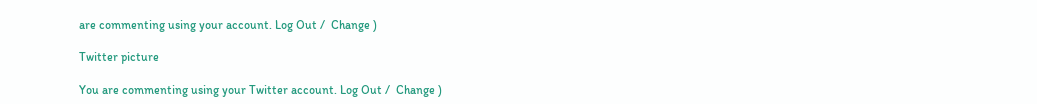are commenting using your account. Log Out /  Change )

Twitter picture

You are commenting using your Twitter account. Log Out /  Change )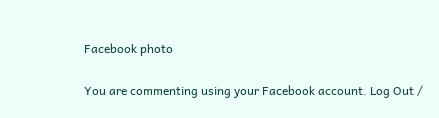Facebook photo

You are commenting using your Facebook account. Log Out /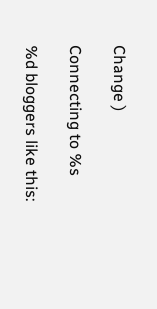Change )

Connecting to %s

%d bloggers like this: